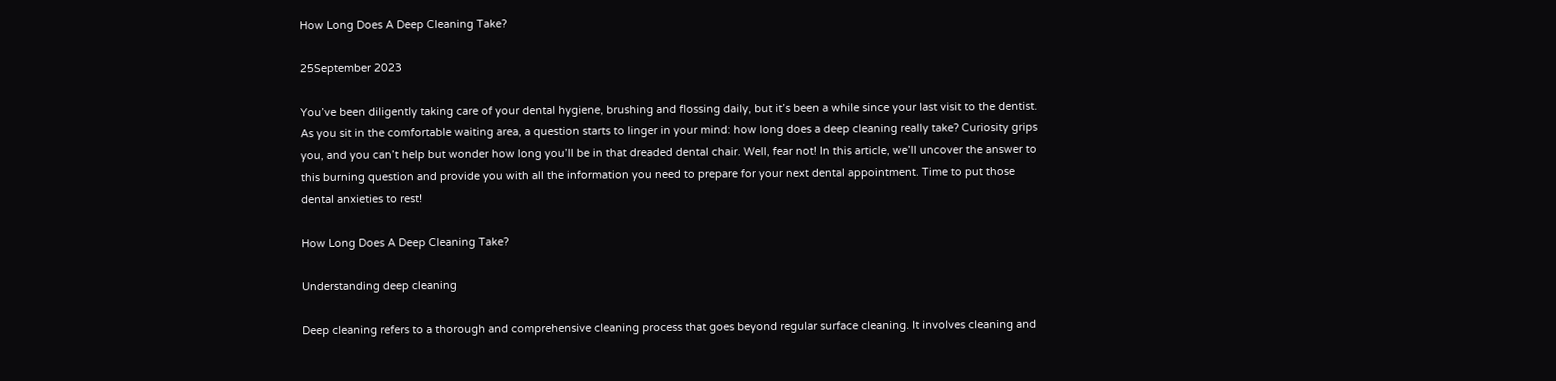How Long Does A Deep Cleaning Take?

25September 2023

You’ve been diligently taking care of your dental hygiene, brushing and flossing daily, but it’s been a while since your last visit to the dentist. As you sit in the comfortable waiting area, a question starts to linger in your mind: how long does a deep cleaning really take? Curiosity grips you, and you can’t help but wonder how long you’ll be in that dreaded dental chair. Well, fear not! In this article, we’ll uncover the answer to this burning question and provide you with all the information you need to prepare for your next dental appointment. Time to put those dental anxieties to rest!

How Long Does A Deep Cleaning Take?

Understanding deep cleaning

Deep cleaning refers to a thorough and comprehensive cleaning process that goes beyond regular surface cleaning. It involves cleaning and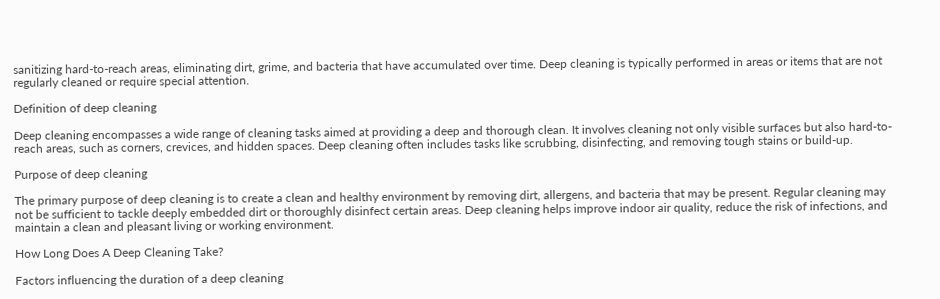sanitizing hard-to-reach areas, eliminating dirt, grime, and bacteria that have accumulated over time. Deep cleaning is typically performed in areas or items that are not regularly cleaned or require special attention.

Definition of deep cleaning

Deep cleaning encompasses a wide range of cleaning tasks aimed at providing a deep and thorough clean. It involves cleaning not only visible surfaces but also hard-to-reach areas, such as corners, crevices, and hidden spaces. Deep cleaning often includes tasks like scrubbing, disinfecting, and removing tough stains or build-up.

Purpose of deep cleaning

The primary purpose of deep cleaning is to create a clean and healthy environment by removing dirt, allergens, and bacteria that may be present. Regular cleaning may not be sufficient to tackle deeply embedded dirt or thoroughly disinfect certain areas. Deep cleaning helps improve indoor air quality, reduce the risk of infections, and maintain a clean and pleasant living or working environment.

How Long Does A Deep Cleaning Take?

Factors influencing the duration of a deep cleaning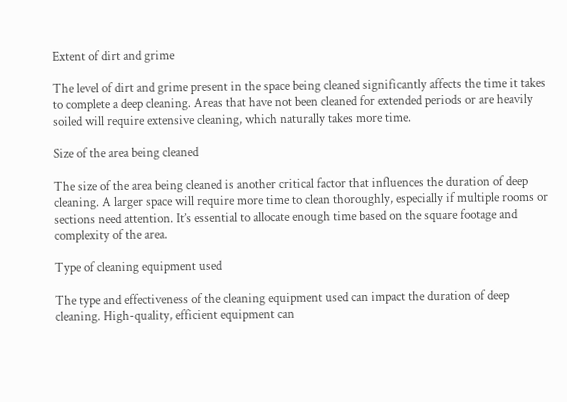Extent of dirt and grime

The level of dirt and grime present in the space being cleaned significantly affects the time it takes to complete a deep cleaning. Areas that have not been cleaned for extended periods or are heavily soiled will require extensive cleaning, which naturally takes more time.

Size of the area being cleaned

The size of the area being cleaned is another critical factor that influences the duration of deep cleaning. A larger space will require more time to clean thoroughly, especially if multiple rooms or sections need attention. It’s essential to allocate enough time based on the square footage and complexity of the area.

Type of cleaning equipment used

The type and effectiveness of the cleaning equipment used can impact the duration of deep cleaning. High-quality, efficient equipment can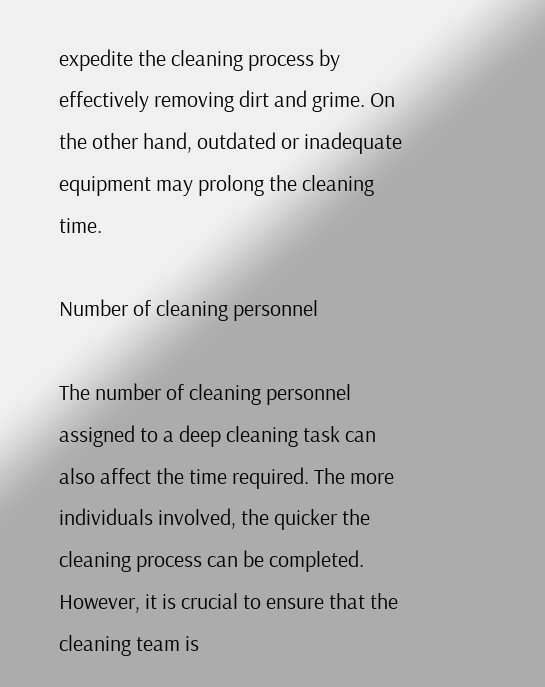expedite the cleaning process by effectively removing dirt and grime. On the other hand, outdated or inadequate equipment may prolong the cleaning time.

Number of cleaning personnel

The number of cleaning personnel assigned to a deep cleaning task can also affect the time required. The more individuals involved, the quicker the cleaning process can be completed. However, it is crucial to ensure that the cleaning team is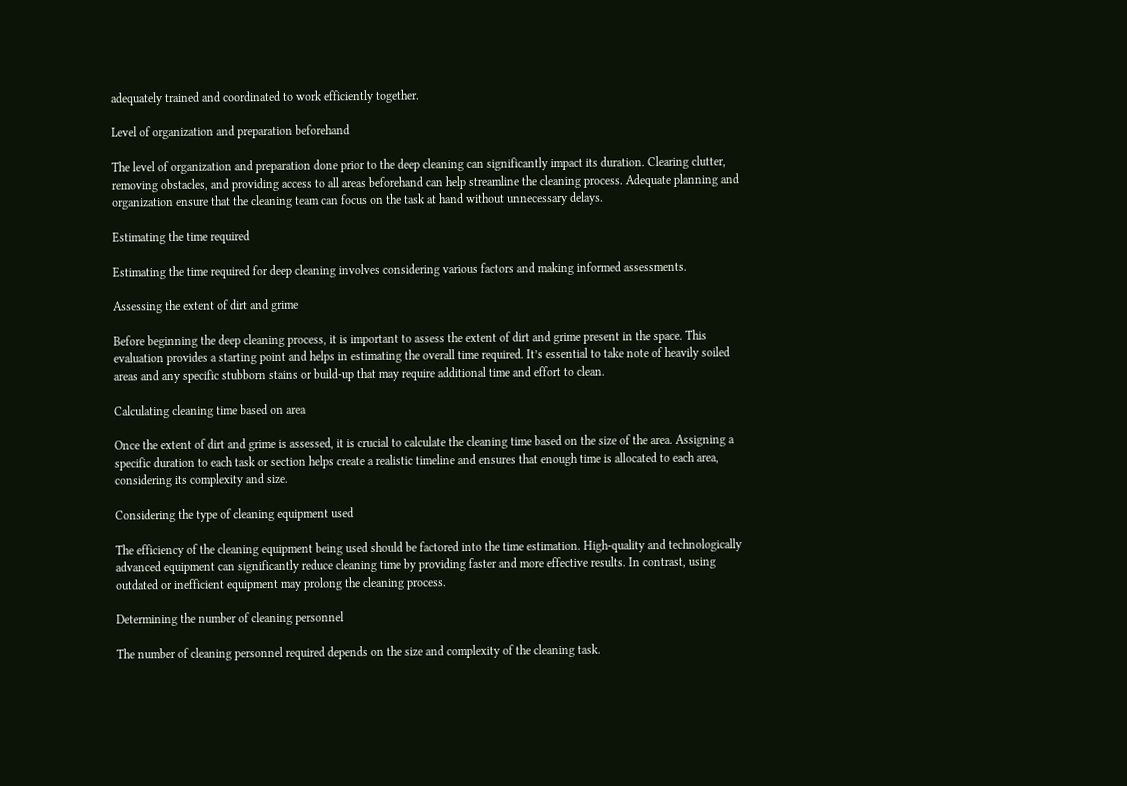adequately trained and coordinated to work efficiently together.

Level of organization and preparation beforehand

The level of organization and preparation done prior to the deep cleaning can significantly impact its duration. Clearing clutter, removing obstacles, and providing access to all areas beforehand can help streamline the cleaning process. Adequate planning and organization ensure that the cleaning team can focus on the task at hand without unnecessary delays.

Estimating the time required

Estimating the time required for deep cleaning involves considering various factors and making informed assessments.

Assessing the extent of dirt and grime

Before beginning the deep cleaning process, it is important to assess the extent of dirt and grime present in the space. This evaluation provides a starting point and helps in estimating the overall time required. It’s essential to take note of heavily soiled areas and any specific stubborn stains or build-up that may require additional time and effort to clean.

Calculating cleaning time based on area

Once the extent of dirt and grime is assessed, it is crucial to calculate the cleaning time based on the size of the area. Assigning a specific duration to each task or section helps create a realistic timeline and ensures that enough time is allocated to each area, considering its complexity and size.

Considering the type of cleaning equipment used

The efficiency of the cleaning equipment being used should be factored into the time estimation. High-quality and technologically advanced equipment can significantly reduce cleaning time by providing faster and more effective results. In contrast, using outdated or inefficient equipment may prolong the cleaning process.

Determining the number of cleaning personnel

The number of cleaning personnel required depends on the size and complexity of the cleaning task.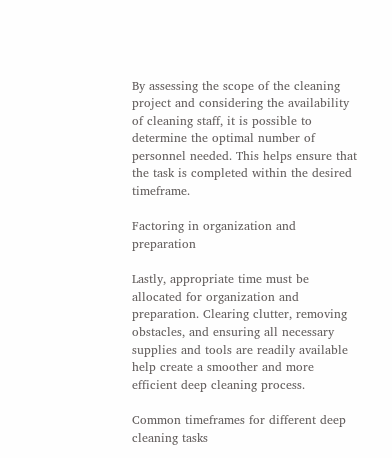By assessing the scope of the cleaning project and considering the availability of cleaning staff, it is possible to determine the optimal number of personnel needed. This helps ensure that the task is completed within the desired timeframe.

Factoring in organization and preparation

Lastly, appropriate time must be allocated for organization and preparation. Clearing clutter, removing obstacles, and ensuring all necessary supplies and tools are readily available help create a smoother and more efficient deep cleaning process.

Common timeframes for different deep cleaning tasks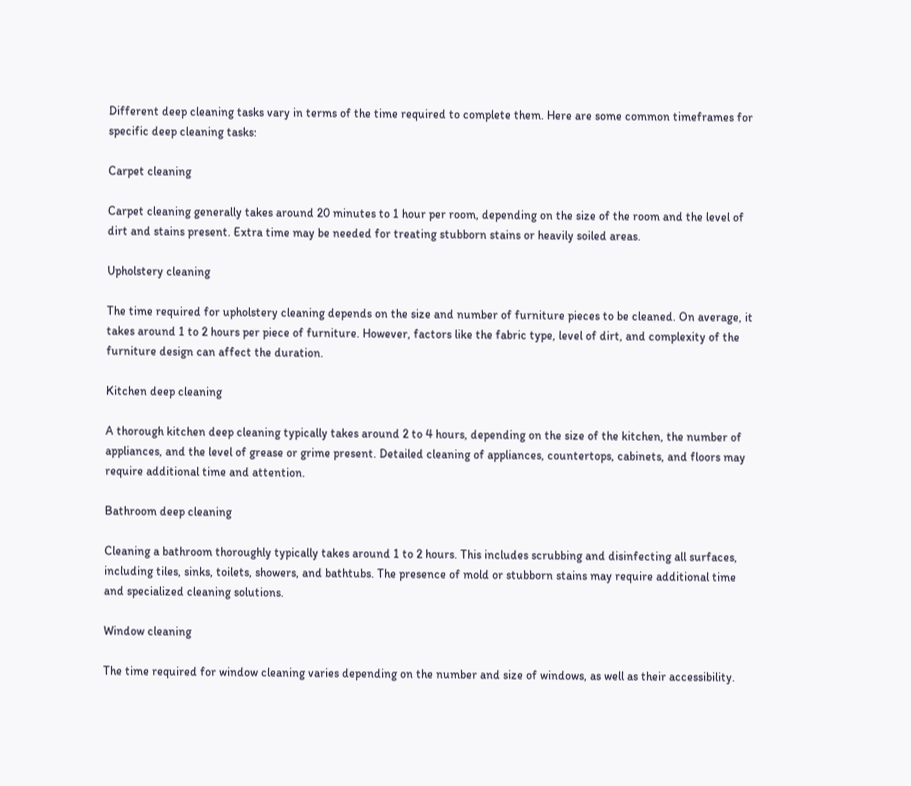Different deep cleaning tasks vary in terms of the time required to complete them. Here are some common timeframes for specific deep cleaning tasks:

Carpet cleaning

Carpet cleaning generally takes around 20 minutes to 1 hour per room, depending on the size of the room and the level of dirt and stains present. Extra time may be needed for treating stubborn stains or heavily soiled areas.

Upholstery cleaning

The time required for upholstery cleaning depends on the size and number of furniture pieces to be cleaned. On average, it takes around 1 to 2 hours per piece of furniture. However, factors like the fabric type, level of dirt, and complexity of the furniture design can affect the duration.

Kitchen deep cleaning

A thorough kitchen deep cleaning typically takes around 2 to 4 hours, depending on the size of the kitchen, the number of appliances, and the level of grease or grime present. Detailed cleaning of appliances, countertops, cabinets, and floors may require additional time and attention.

Bathroom deep cleaning

Cleaning a bathroom thoroughly typically takes around 1 to 2 hours. This includes scrubbing and disinfecting all surfaces, including tiles, sinks, toilets, showers, and bathtubs. The presence of mold or stubborn stains may require additional time and specialized cleaning solutions.

Window cleaning

The time required for window cleaning varies depending on the number and size of windows, as well as their accessibility.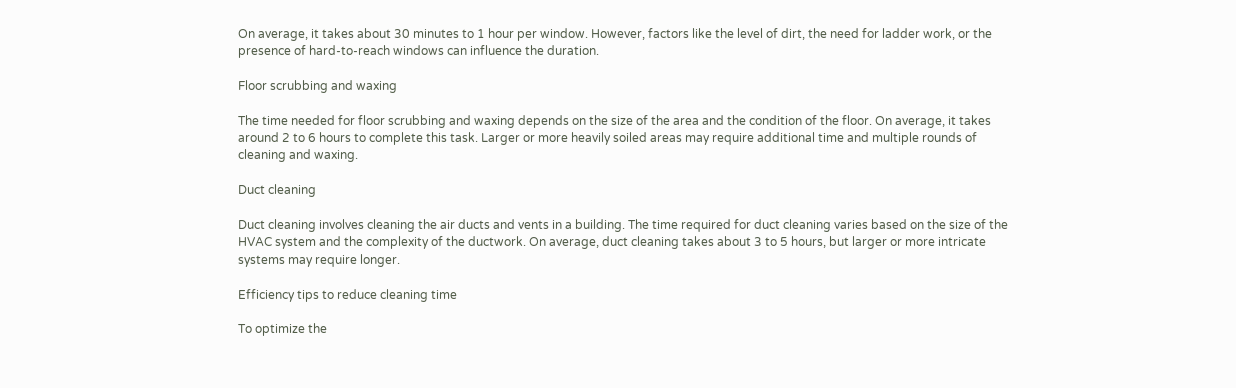On average, it takes about 30 minutes to 1 hour per window. However, factors like the level of dirt, the need for ladder work, or the presence of hard-to-reach windows can influence the duration.

Floor scrubbing and waxing

The time needed for floor scrubbing and waxing depends on the size of the area and the condition of the floor. On average, it takes around 2 to 6 hours to complete this task. Larger or more heavily soiled areas may require additional time and multiple rounds of cleaning and waxing.

Duct cleaning

Duct cleaning involves cleaning the air ducts and vents in a building. The time required for duct cleaning varies based on the size of the HVAC system and the complexity of the ductwork. On average, duct cleaning takes about 3 to 5 hours, but larger or more intricate systems may require longer.

Efficiency tips to reduce cleaning time

To optimize the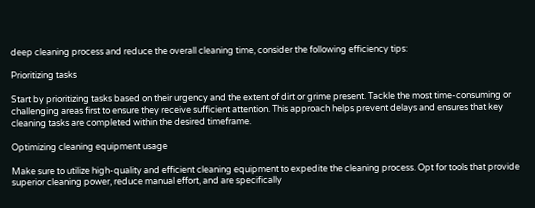deep cleaning process and reduce the overall cleaning time, consider the following efficiency tips:

Prioritizing tasks

Start by prioritizing tasks based on their urgency and the extent of dirt or grime present. Tackle the most time-consuming or challenging areas first to ensure they receive sufficient attention. This approach helps prevent delays and ensures that key cleaning tasks are completed within the desired timeframe.

Optimizing cleaning equipment usage

Make sure to utilize high-quality and efficient cleaning equipment to expedite the cleaning process. Opt for tools that provide superior cleaning power, reduce manual effort, and are specifically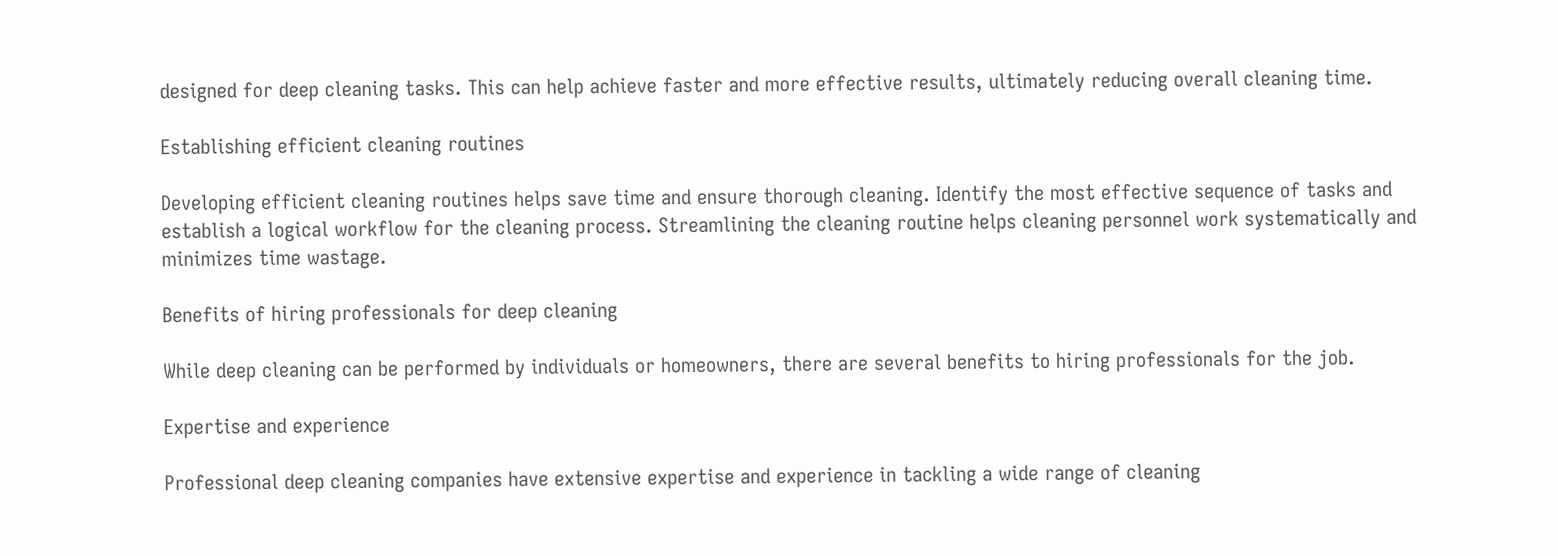designed for deep cleaning tasks. This can help achieve faster and more effective results, ultimately reducing overall cleaning time.

Establishing efficient cleaning routines

Developing efficient cleaning routines helps save time and ensure thorough cleaning. Identify the most effective sequence of tasks and establish a logical workflow for the cleaning process. Streamlining the cleaning routine helps cleaning personnel work systematically and minimizes time wastage.

Benefits of hiring professionals for deep cleaning

While deep cleaning can be performed by individuals or homeowners, there are several benefits to hiring professionals for the job.

Expertise and experience

Professional deep cleaning companies have extensive expertise and experience in tackling a wide range of cleaning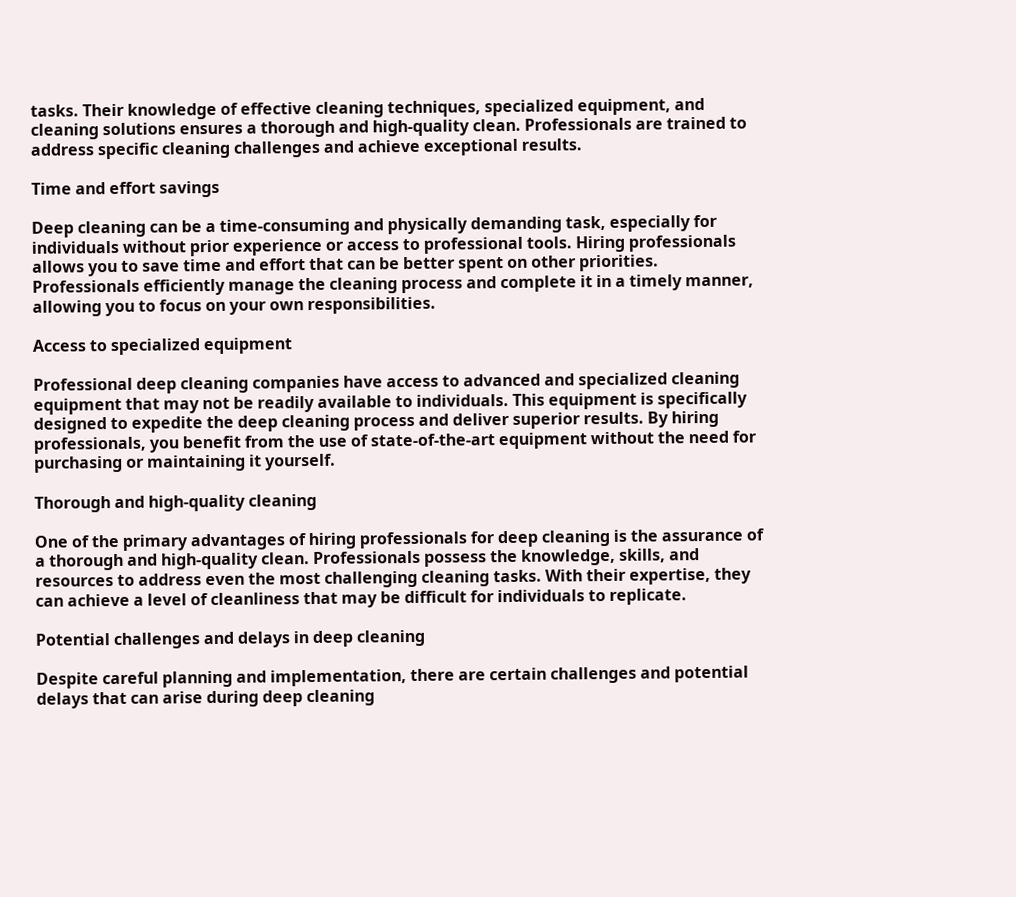tasks. Their knowledge of effective cleaning techniques, specialized equipment, and cleaning solutions ensures a thorough and high-quality clean. Professionals are trained to address specific cleaning challenges and achieve exceptional results.

Time and effort savings

Deep cleaning can be a time-consuming and physically demanding task, especially for individuals without prior experience or access to professional tools. Hiring professionals allows you to save time and effort that can be better spent on other priorities. Professionals efficiently manage the cleaning process and complete it in a timely manner, allowing you to focus on your own responsibilities.

Access to specialized equipment

Professional deep cleaning companies have access to advanced and specialized cleaning equipment that may not be readily available to individuals. This equipment is specifically designed to expedite the deep cleaning process and deliver superior results. By hiring professionals, you benefit from the use of state-of-the-art equipment without the need for purchasing or maintaining it yourself.

Thorough and high-quality cleaning

One of the primary advantages of hiring professionals for deep cleaning is the assurance of a thorough and high-quality clean. Professionals possess the knowledge, skills, and resources to address even the most challenging cleaning tasks. With their expertise, they can achieve a level of cleanliness that may be difficult for individuals to replicate.

Potential challenges and delays in deep cleaning

Despite careful planning and implementation, there are certain challenges and potential delays that can arise during deep cleaning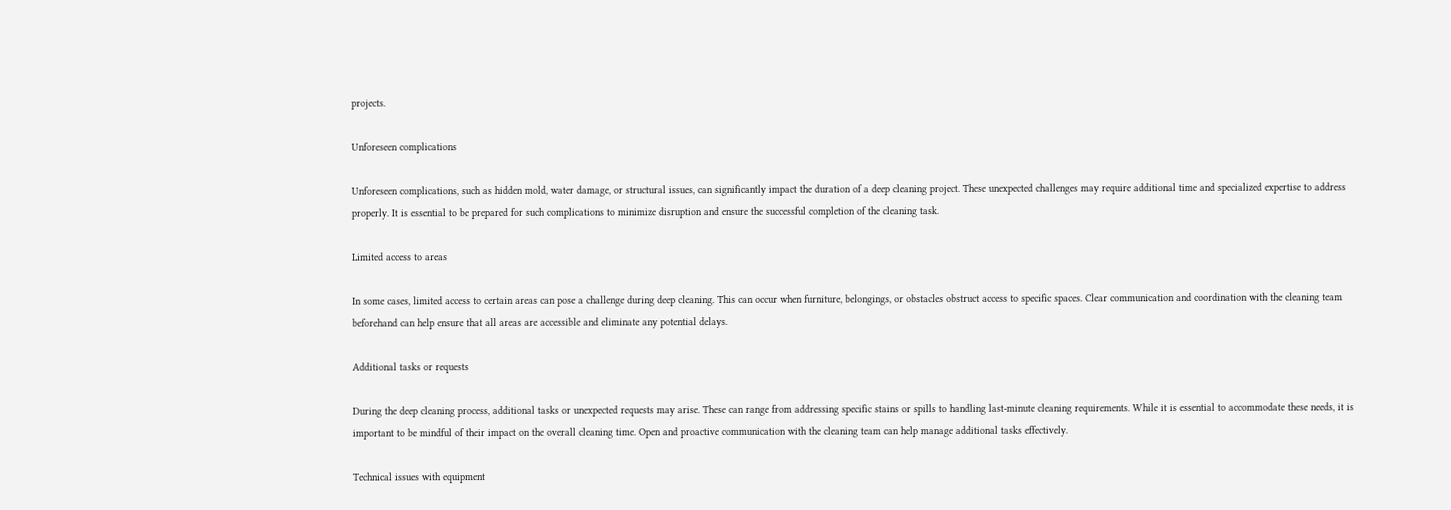projects.

Unforeseen complications

Unforeseen complications, such as hidden mold, water damage, or structural issues, can significantly impact the duration of a deep cleaning project. These unexpected challenges may require additional time and specialized expertise to address properly. It is essential to be prepared for such complications to minimize disruption and ensure the successful completion of the cleaning task.

Limited access to areas

In some cases, limited access to certain areas can pose a challenge during deep cleaning. This can occur when furniture, belongings, or obstacles obstruct access to specific spaces. Clear communication and coordination with the cleaning team beforehand can help ensure that all areas are accessible and eliminate any potential delays.

Additional tasks or requests

During the deep cleaning process, additional tasks or unexpected requests may arise. These can range from addressing specific stains or spills to handling last-minute cleaning requirements. While it is essential to accommodate these needs, it is important to be mindful of their impact on the overall cleaning time. Open and proactive communication with the cleaning team can help manage additional tasks effectively.

Technical issues with equipment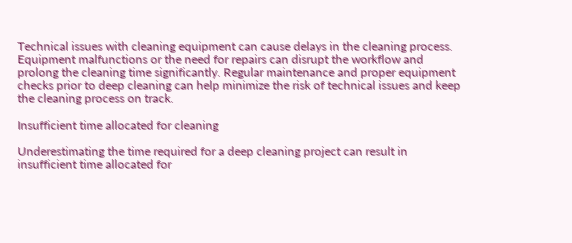Technical issues with cleaning equipment can cause delays in the cleaning process. Equipment malfunctions or the need for repairs can disrupt the workflow and prolong the cleaning time significantly. Regular maintenance and proper equipment checks prior to deep cleaning can help minimize the risk of technical issues and keep the cleaning process on track.

Insufficient time allocated for cleaning

Underestimating the time required for a deep cleaning project can result in insufficient time allocated for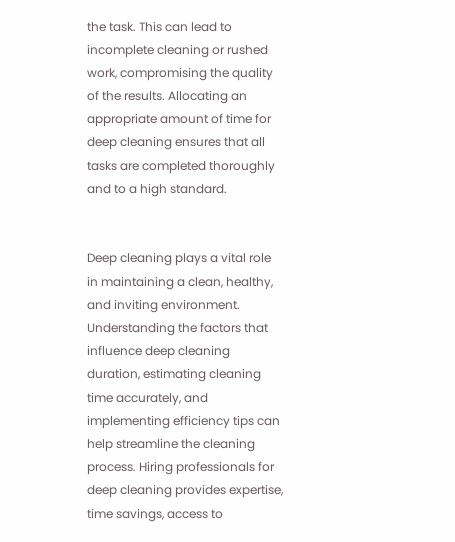the task. This can lead to incomplete cleaning or rushed work, compromising the quality of the results. Allocating an appropriate amount of time for deep cleaning ensures that all tasks are completed thoroughly and to a high standard.


Deep cleaning plays a vital role in maintaining a clean, healthy, and inviting environment. Understanding the factors that influence deep cleaning duration, estimating cleaning time accurately, and implementing efficiency tips can help streamline the cleaning process. Hiring professionals for deep cleaning provides expertise, time savings, access to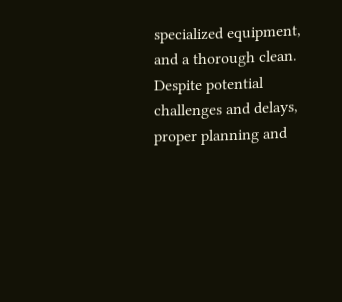specialized equipment, and a thorough clean. Despite potential challenges and delays, proper planning and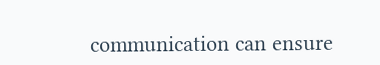communication can ensure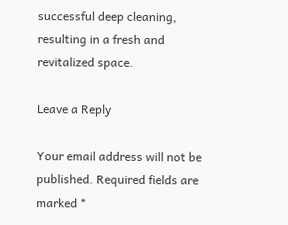successful deep cleaning, resulting in a fresh and revitalized space.

Leave a Reply

Your email address will not be published. Required fields are marked *